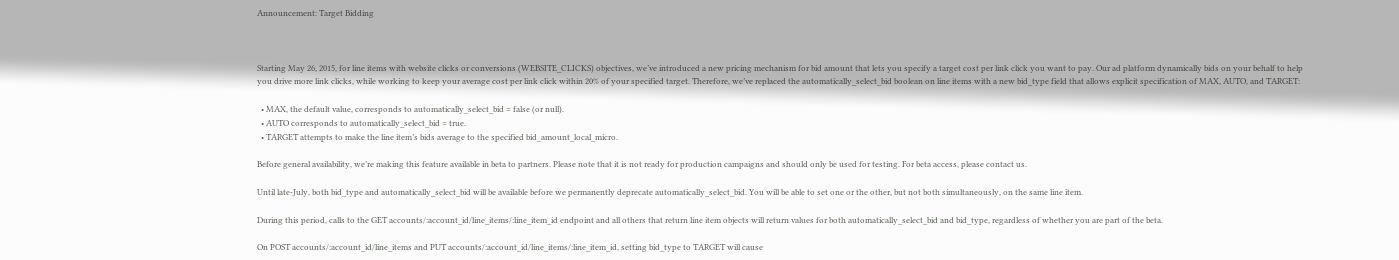Announcement: Target Bidding



Starting May 26, 2015, for line items with website clicks or conversions (WEBSITE_CLICKS) objectives, we’ve introduced a new pricing mechanism for bid amount that lets you specify a target cost per link click you want to pay. Our ad platform dynamically bids on your behalf to help you drive more link clicks, while working to keep your average cost per link click within 20% of your specified target. Therefore, we’ve replaced the automatically_select_bid boolean on line items with a new bid_type field that allows explicit specification of MAX, AUTO, and TARGET:

  • MAX, the default value, corresponds to automatically_select_bid = false (or null).
  • AUTO corresponds to automatically_select_bid = true.
  • TARGET attempts to make the line item’s bids average to the specified bid_amount_local_micro.

Before general availability, we’re making this feature available in beta to partners. Please note that it is not ready for production campaigns and should only be used for testing. For beta access, please contact us.

Until late-July, both bid_type and automatically_select_bid will be available before we permanently deprecate automatically_select_bid. You will be able to set one or the other, but not both simultaneously, on the same line item.

During this period, calls to the GET accounts/:account_id/line_items/:line_item_id endpoint and all others that return line item objects will return values for both automatically_select_bid and bid_type, regardless of whether you are part of the beta.

On POST accounts/:account_id/line_items and PUT accounts/:account_id/line_items/:line_item_id, setting bid_type to TARGET will cause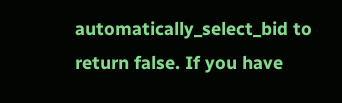automatically_select_bid to return false. If you have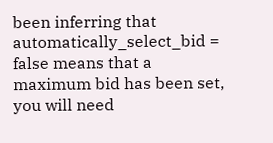been inferring that automatically_select_bid = false means that a maximum bid has been set, you will need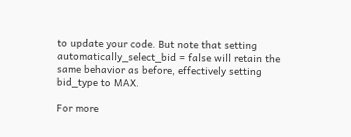to update your code. But note that setting automatically_select_bid = false will retain the same behavior as before, effectively setting bid_type to MAX.

For more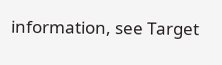information, see Target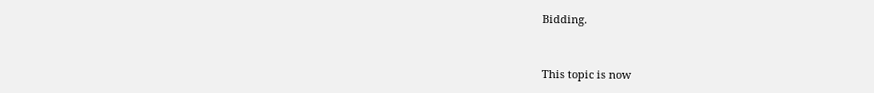Bidding.


This topic is now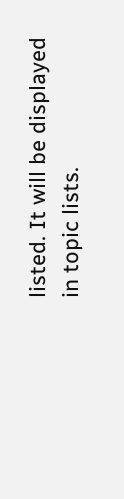listed. It will be displayed in topic lists.